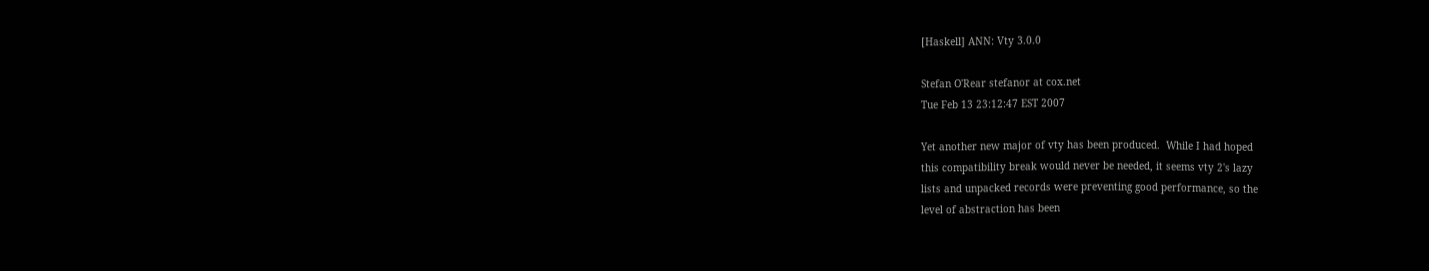[Haskell] ANN: Vty 3.0.0

Stefan O'Rear stefanor at cox.net
Tue Feb 13 23:12:47 EST 2007

Yet another new major of vty has been produced.  While I had hoped
this compatibility break would never be needed, it seems vty 2's lazy
lists and unpacked records were preventing good performance, so the
level of abstraction has been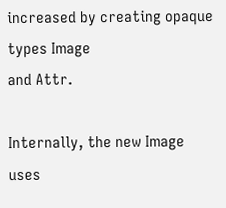increased by creating opaque types Image
and Attr.

Internally, the new Image uses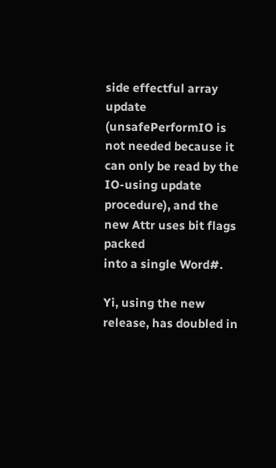side effectful array update
(unsafePerformIO is not needed because it can only be read by the
IO-using update procedure), and the new Attr uses bit flags packed
into a single Word#.

Yi, using the new release, has doubled in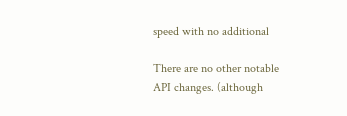speed with no additional

There are no other notable API changes. (although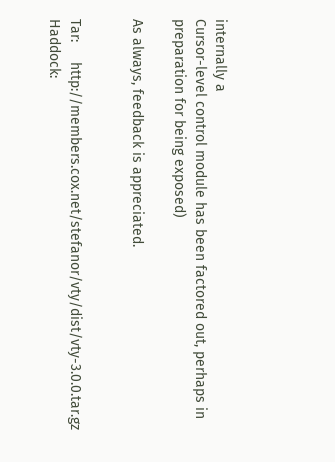internally a
Cursor-level control module has been factored out, perhaps in
preparation for being exposed)

As always, feedback is appreciated.


Tar:     http://members.cox.net/stefanor/vty/dist/vty-3.0.0.tar.gz
Haddock: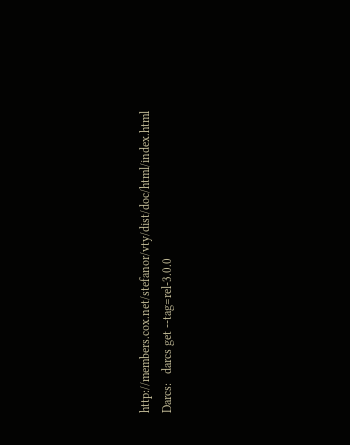http://members.cox.net/stefanor/vty/dist/doc/html/index.html
Darcs:   darcs get --tag=rel-3.0.0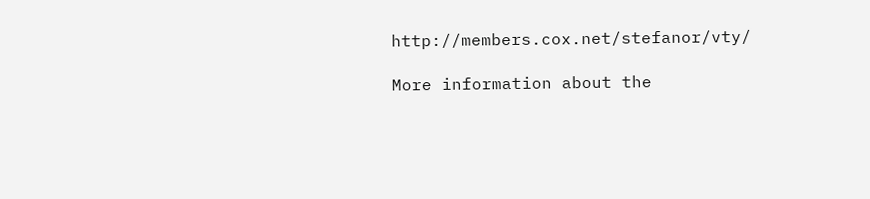http://members.cox.net/stefanor/vty/

More information about the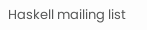Haskell mailing list